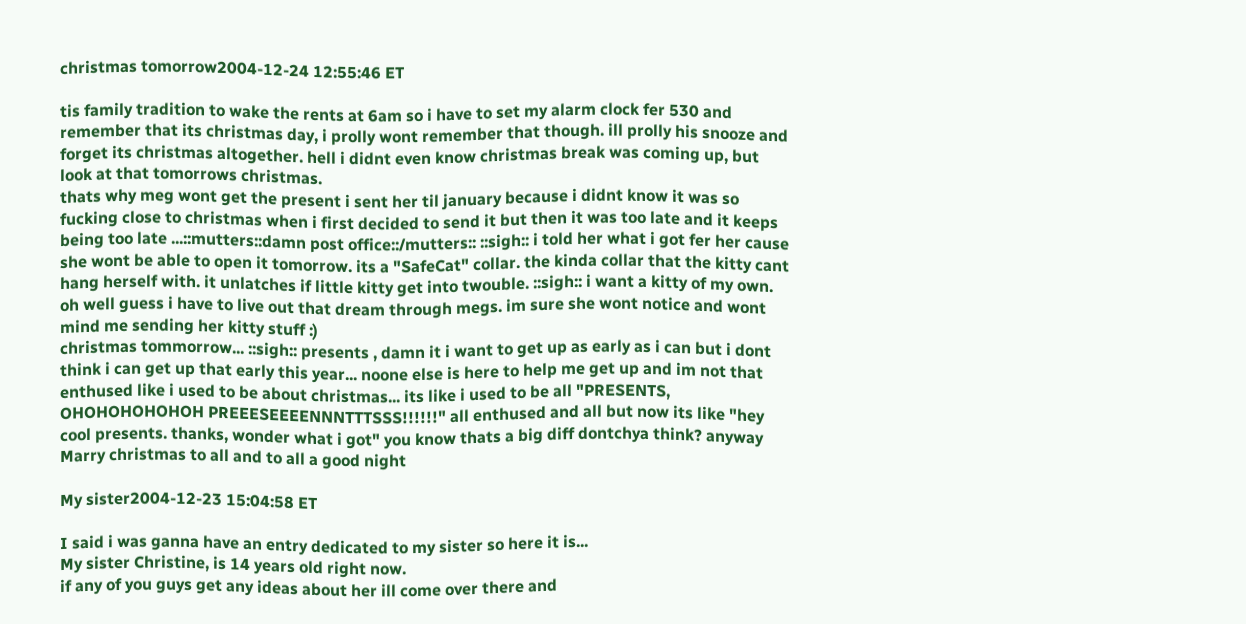christmas tomorrow2004-12-24 12:55:46 ET

tis family tradition to wake the rents at 6am so i have to set my alarm clock fer 530 and remember that its christmas day, i prolly wont remember that though. ill prolly his snooze and forget its christmas altogether. hell i didnt even know christmas break was coming up, but look at that tomorrows christmas.
thats why meg wont get the present i sent her til january because i didnt know it was so fucking close to christmas when i first decided to send it but then it was too late and it keeps being too late ...::mutters::damn post office::/mutters:: ::sigh:: i told her what i got fer her cause she wont be able to open it tomorrow. its a "SafeCat" collar. the kinda collar that the kitty cant hang herself with. it unlatches if little kitty get into twouble. ::sigh:: i want a kitty of my own. oh well guess i have to live out that dream through megs. im sure she wont notice and wont mind me sending her kitty stuff :)
christmas tommorrow... ::sigh:: presents , damn it i want to get up as early as i can but i dont think i can get up that early this year... noone else is here to help me get up and im not that enthused like i used to be about christmas... its like i used to be all "PRESENTS, OHOHOHOHOHOH PREEESEEEENNNTTTSSS!!!!!!" all enthused and all but now its like "hey cool presents. thanks, wonder what i got" you know thats a big diff dontchya think? anyway Marry christmas to all and to all a good night

My sister2004-12-23 15:04:58 ET

I said i was ganna have an entry dedicated to my sister so here it is...
My sister Christine, is 14 years old right now.
if any of you guys get any ideas about her ill come over there and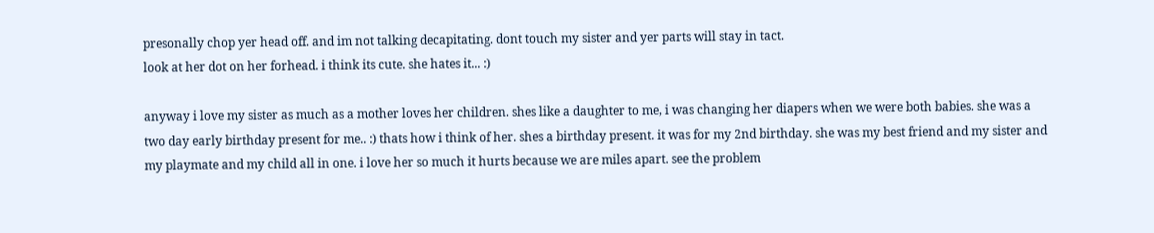presonally chop yer head off. and im not talking decapitating. dont touch my sister and yer parts will stay in tact.
look at her dot on her forhead. i think its cute. she hates it... :)

anyway i love my sister as much as a mother loves her children. shes like a daughter to me, i was changing her diapers when we were both babies. she was a two day early birthday present for me.. :) thats how i think of her. shes a birthday present. it was for my 2nd birthday. she was my best friend and my sister and my playmate and my child all in one. i love her so much it hurts because we are miles apart. see the problem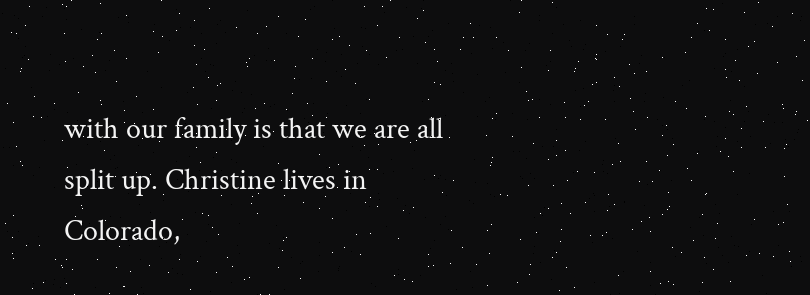with our family is that we are all split up. Christine lives in Colorado,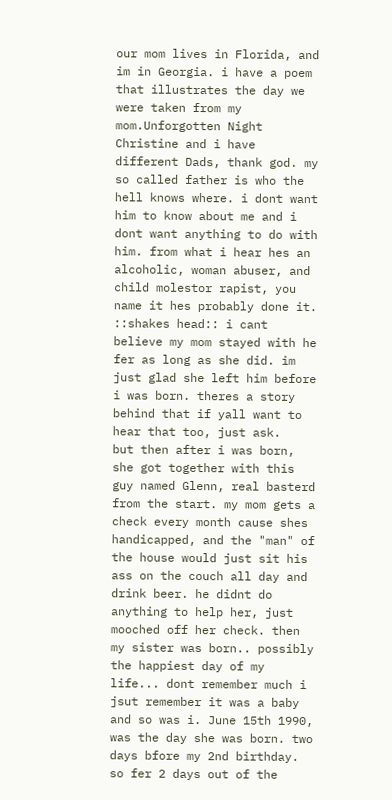our mom lives in Florida, and im in Georgia. i have a poem that illustrates the day we were taken from my mom.Unforgotten Night
Christine and i have different Dads, thank god. my so called father is who the hell knows where. i dont want him to know about me and i dont want anything to do with him. from what i hear hes an alcoholic, woman abuser, and child molestor rapist, you name it hes probably done it. ::shakes head:: i cant believe my mom stayed with he fer as long as she did. im just glad she left him before i was born. theres a story behind that if yall want to hear that too, just ask.
but then after i was born, she got together with this guy named Glenn, real basterd from the start. my mom gets a check every month cause shes handicapped, and the "man" of the house would just sit his ass on the couch all day and drink beer. he didnt do anything to help her, just mooched off her check. then my sister was born.. possibly the happiest day of my life... dont remember much i jsut remember it was a baby and so was i. June 15th 1990, was the day she was born. two days bfore my 2nd birthday. so fer 2 days out of the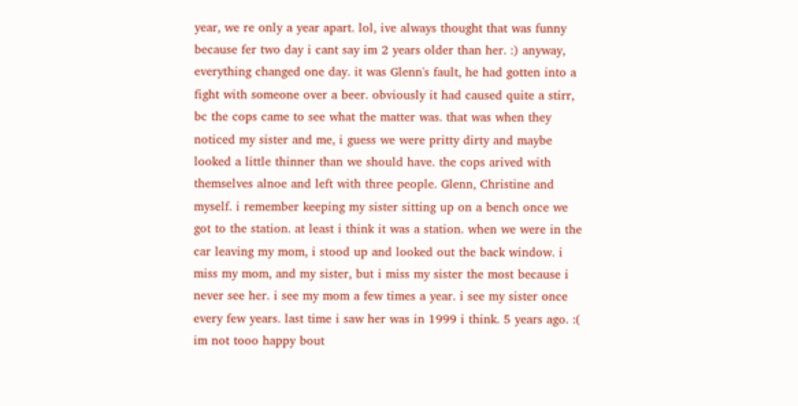year, we re only a year apart. lol, ive always thought that was funny because fer two day i cant say im 2 years older than her. :) anyway, everything changed one day. it was Glenn's fault, he had gotten into a fight with someone over a beer. obviously it had caused quite a stirr, bc the cops came to see what the matter was. that was when they noticed my sister and me, i guess we were pritty dirty and maybe looked a little thinner than we should have. the cops arived with themselves alnoe and left with three people. Glenn, Christine and myself. i remember keeping my sister sitting up on a bench once we got to the station. at least i think it was a station. when we were in the car leaving my mom, i stood up and looked out the back window. i miss my mom, and my sister, but i miss my sister the most because i never see her. i see my mom a few times a year. i see my sister once every few years. last time i saw her was in 1999 i think. 5 years ago. :( im not tooo happy bout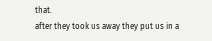that.
after they took us away they put us in a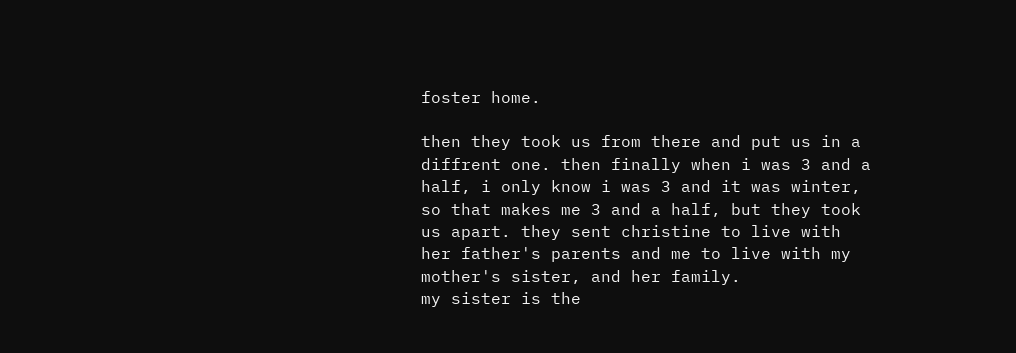foster home.

then they took us from there and put us in a diffrent one. then finally when i was 3 and a half, i only know i was 3 and it was winter, so that makes me 3 and a half, but they took us apart. they sent christine to live with her father's parents and me to live with my mother's sister, and her family.
my sister is the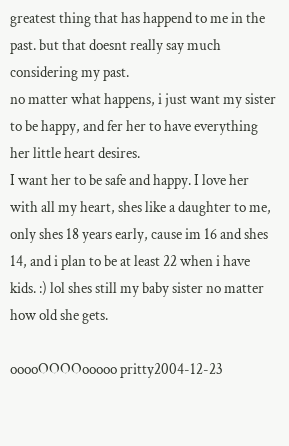greatest thing that has happend to me in the past. but that doesnt really say much considering my past.
no matter what happens, i just want my sister to be happy, and fer her to have everything her little heart desires.
I want her to be safe and happy. I love her with all my heart, shes like a daughter to me, only shes 18 years early, cause im 16 and shes 14, and i plan to be at least 22 when i have kids. :) lol shes still my baby sister no matter how old she gets.

ooooOOOOooooo pritty2004-12-23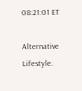08:21:01 ET

Alternative Lifestyle.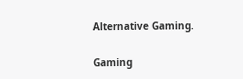Alternative Gaming.

Gaming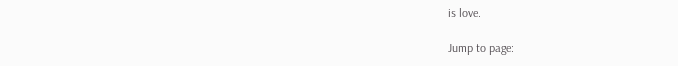is love.

Jump to page: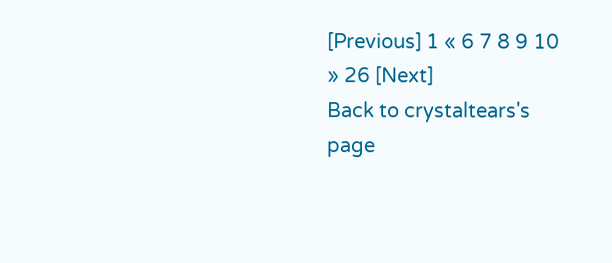[Previous] 1 « 6 7 8 9 10 » 26 [Next]
Back to crystaltears's page